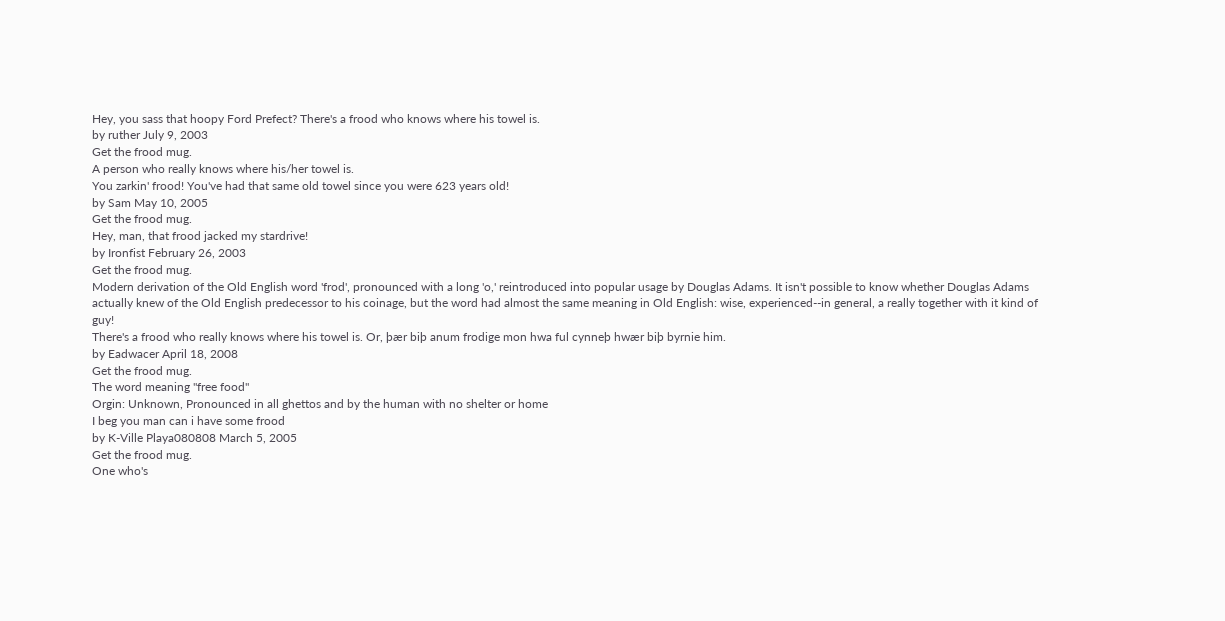Hey, you sass that hoopy Ford Prefect? There's a frood who knows where his towel is.
by ruther July 9, 2003
Get the frood mug.
A person who really knows where his/her towel is.
You zarkin' frood! You've had that same old towel since you were 623 years old!
by Sam May 10, 2005
Get the frood mug.
Hey, man, that frood jacked my stardrive!
by Ironfist February 26, 2003
Get the frood mug.
Modern derivation of the Old English word 'frod', pronounced with a long 'o,' reintroduced into popular usage by Douglas Adams. It isn't possible to know whether Douglas Adams actually knew of the Old English predecessor to his coinage, but the word had almost the same meaning in Old English: wise, experienced--in general, a really together with it kind of guy!
There's a frood who really knows where his towel is. Or, þær biþ anum frodige mon hwa ful cynneþ hwær biþ byrnie him.
by Eadwacer April 18, 2008
Get the frood mug.
The word meaning "free food"
Orgin: Unknown, Pronounced in all ghettos and by the human with no shelter or home
I beg you man can i have some frood
by K-Ville Playa080808 March 5, 2005
Get the frood mug.
One who's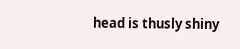head is thusly shiny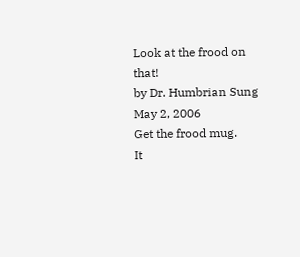Look at the frood on that!
by Dr. Humbrian Sung May 2, 2006
Get the frood mug.
It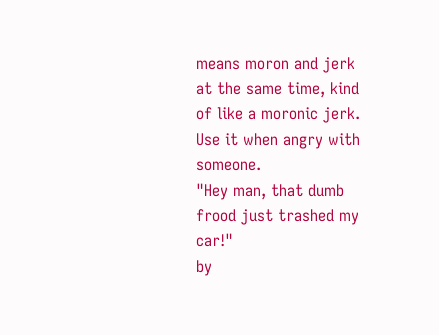means moron and jerk at the same time, kind of like a moronic jerk. Use it when angry with someone.
"Hey man, that dumb frood just trashed my car!"
by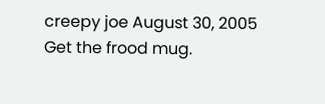creepy joe August 30, 2005
Get the frood mug.